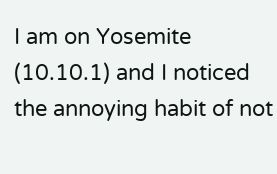I am on Yosemite (10.10.1) and I noticed the annoying habit of not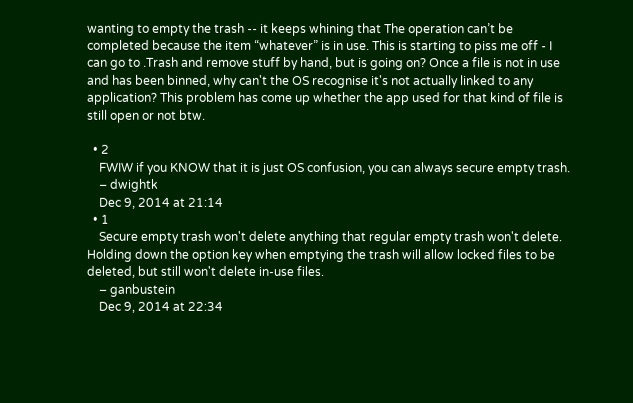wanting to empty the trash -- it keeps whining that The operation can’t be completed because the item “whatever” is in use. This is starting to piss me off - I can go to .Trash and remove stuff by hand, but is going on? Once a file is not in use and has been binned, why can't the OS recognise it's not actually linked to any application? This problem has come up whether the app used for that kind of file is still open or not btw.

  • 2
    FWIW if you KNOW that it is just OS confusion, you can always secure empty trash.
    – dwightk
    Dec 9, 2014 at 21:14
  • 1
    Secure empty trash won't delete anything that regular empty trash won't delete. Holding down the option key when emptying the trash will allow locked files to be deleted, but still won't delete in-use files.
    – ganbustein
    Dec 9, 2014 at 22:34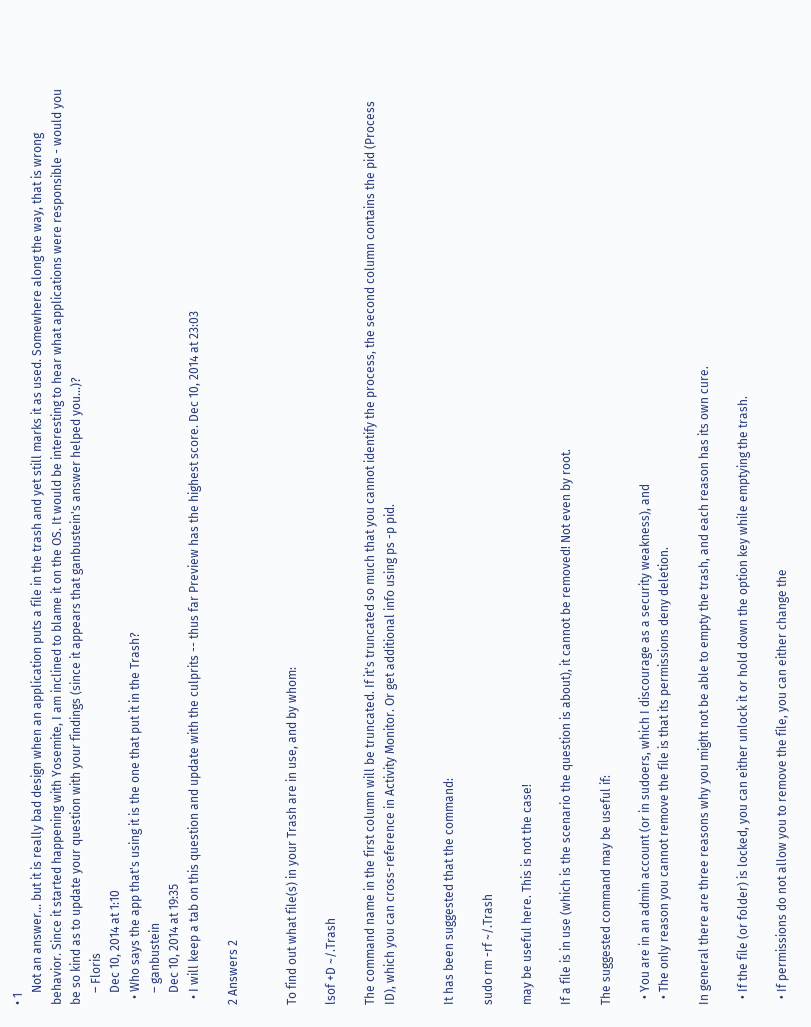• 1
    Not an answer... but it is really bad design when an application puts a file in the trash and yet still marks it as used. Somewhere along the way, that is wrong behavior. Since it started happening with Yosemite, I am inclined to blame it on the OS. It would be interesting to hear what applications were responsible - would you be so kind as to update your question with your findings (since it appears that ganbustein's answer helped you...)?
    – Floris
    Dec 10, 2014 at 1:10
  • Who says the app that's using it is the one that put it in the Trash?
    – ganbustein
    Dec 10, 2014 at 19:35
  • I will keep a tab on this question and update with the culprits -- thus far Preview has the highest score. Dec 10, 2014 at 23:03

2 Answers 2


To find out what file(s) in your Trash are in use, and by whom:

lsof +D ~/.Trash

The command name in the first column will be truncated. If it's truncated so much that you cannot identify the process, the second column contains the pid (Process ID), which you can cross-reference in Activity Monitor. Or get additional info using ps -p pid.


It has been suggested that the command:

sudo rm -rf ~/.Trash

may be useful here. This is not the case!

If a file is in use (which is the scenario the question is about), it cannot be removed! Not even by root.

The suggested command may be useful if:

  • You are in an admin account (or in sudoers, which I discourage as a security weakness), and
  • The only reason you cannot remove the file is that its permissions deny deletion.

In general there are three reasons why you might not be able to empty the trash, and each reason has its own cure.

  • If the file (or folder) is locked, you can either unlock it or hold down the option key while emptying the trash.

  • If permissions do not allow you to remove the file, you can either change the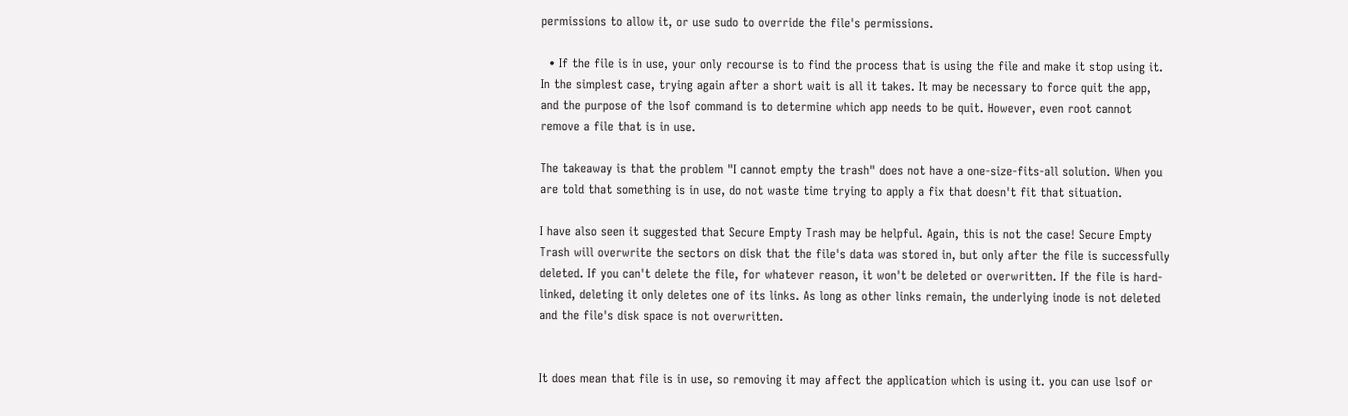permissions to allow it, or use sudo to override the file's permissions.

  • If the file is in use, your only recourse is to find the process that is using the file and make it stop using it. In the simplest case, trying again after a short wait is all it takes. It may be necessary to force quit the app, and the purpose of the lsof command is to determine which app needs to be quit. However, even root cannot remove a file that is in use.

The takeaway is that the problem "I cannot empty the trash" does not have a one-size-fits-all solution. When you are told that something is in use, do not waste time trying to apply a fix that doesn't fit that situation.

I have also seen it suggested that Secure Empty Trash may be helpful. Again, this is not the case! Secure Empty Trash will overwrite the sectors on disk that the file's data was stored in, but only after the file is successfully deleted. If you can't delete the file, for whatever reason, it won't be deleted or overwritten. If the file is hard-linked, deleting it only deletes one of its links. As long as other links remain, the underlying inode is not deleted and the file's disk space is not overwritten.


It does mean that file is in use, so removing it may affect the application which is using it. you can use lsof or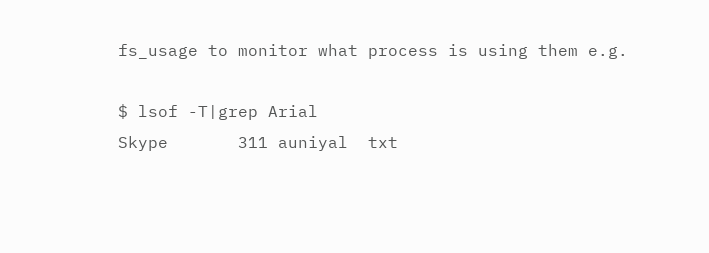fs_usage to monitor what process is using them e.g.

$ lsof -T|grep Arial
Skype       311 auniyal  txt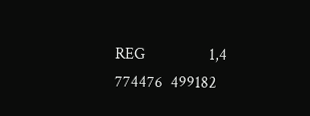REG                1,4     774476  499182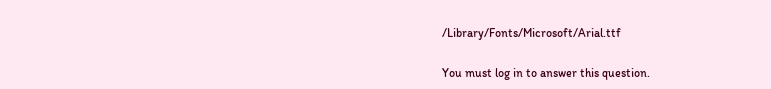/Library/Fonts/Microsoft/Arial.ttf

You must log in to answer this question.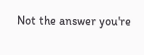Not the answer you're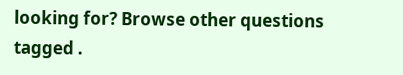looking for? Browse other questions tagged .